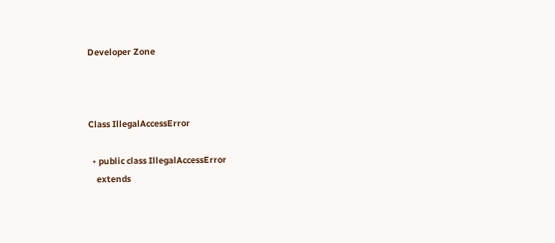Developer Zone



Class IllegalAccessError

  • public class IllegalAccessError
    extends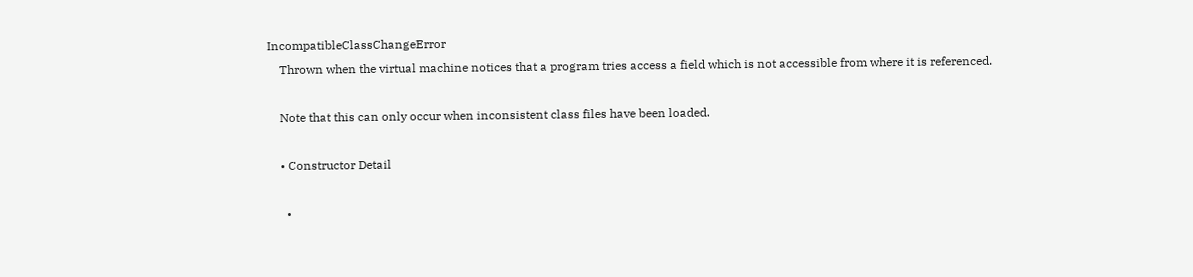IncompatibleClassChangeError
    Thrown when the virtual machine notices that a program tries access a field which is not accessible from where it is referenced.

    Note that this can only occur when inconsistent class files have been loaded.

    • Constructor Detail

      •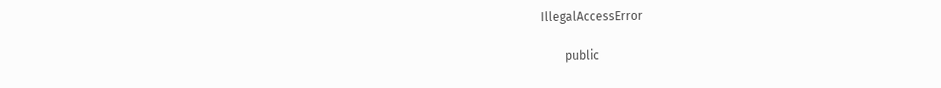IllegalAccessError

        public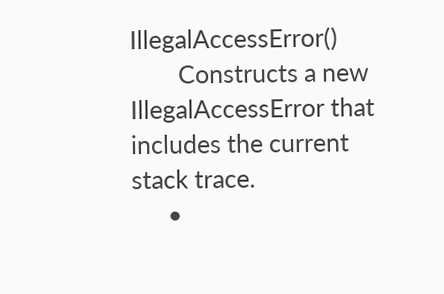IllegalAccessError()
        Constructs a new IllegalAccessError that includes the current stack trace.
      •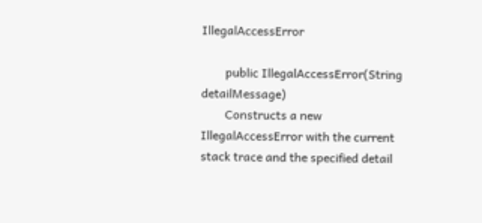IllegalAccessError

        public IllegalAccessError(String detailMessage)
        Constructs a new IllegalAccessError with the current stack trace and the specified detail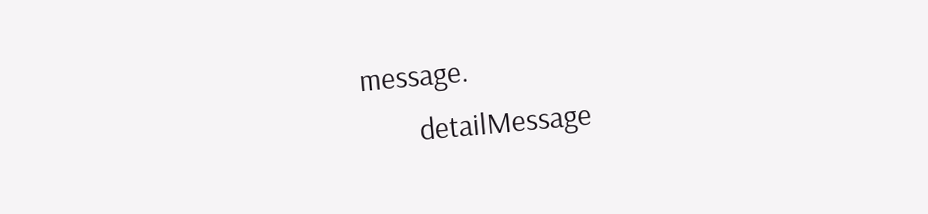message.
        detailMessage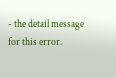- the detail message for this error.